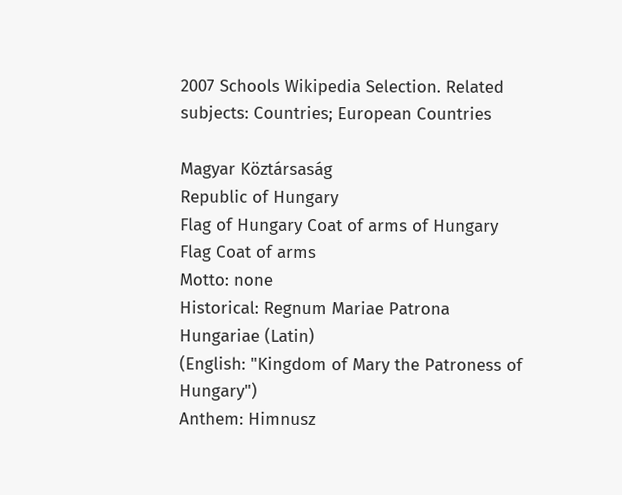2007 Schools Wikipedia Selection. Related subjects: Countries; European Countries

Magyar Köztársaság
Republic of Hungary
Flag of Hungary Coat of arms of Hungary
Flag Coat of arms
Motto: none
Historical: Regnum Mariae Patrona Hungariae (Latin)
(English: "Kingdom of Mary the Patroness of Hungary")
Anthem: Himnusz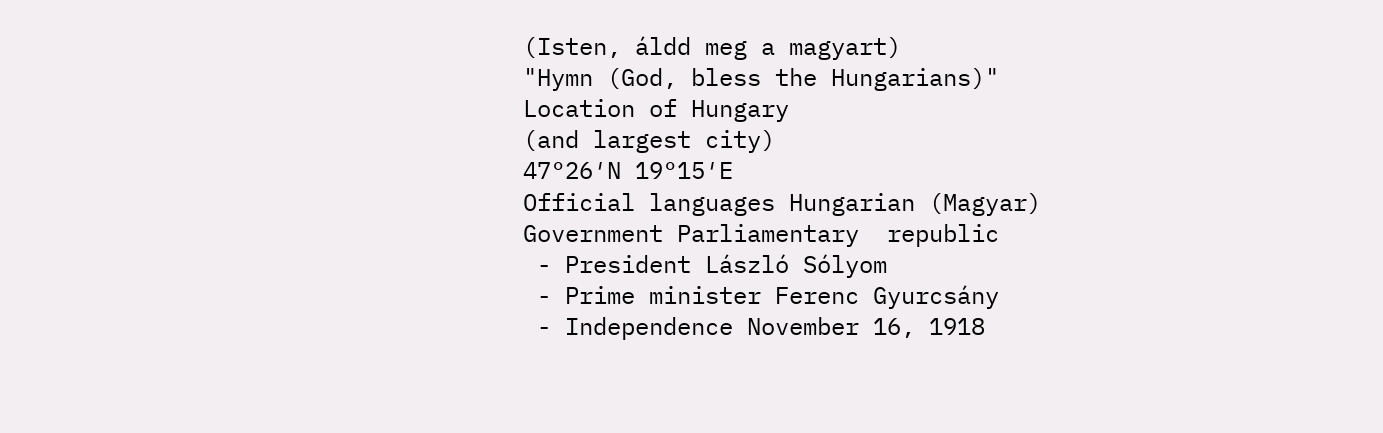(Isten, áldd meg a magyart)
"Hymn (God, bless the Hungarians)"
Location of Hungary
(and largest city)
47°26′N 19°15′E
Official languages Hungarian (Magyar)
Government Parliamentary  republic
 - President László Sólyom
 - Prime minister Ferenc Gyurcsány
 - Independence November 16, 1918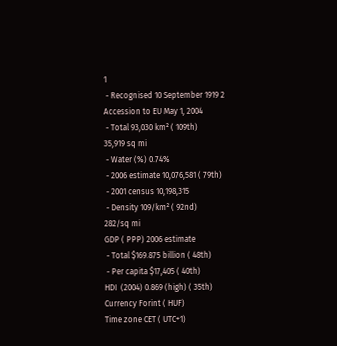1
 - Recognised 10 September 1919 2
Accession to EU May 1, 2004
 - Total 93,030 km² ( 109th)
35,919 sq mi
 - Water (%) 0.74%
 - 2006 estimate 10,076,581 ( 79th)
 - 2001 census 10,198,315
 - Density 109/km² ( 92nd)
282/sq mi
GDP ( PPP) 2006 estimate
 - Total $169.875 billion ( 48th)
 - Per capita $17,405 ( 40th)
HDI  (2004) 0.869 (high) ( 35th)
Currency Forint ( HUF)
Time zone CET ( UTC+1)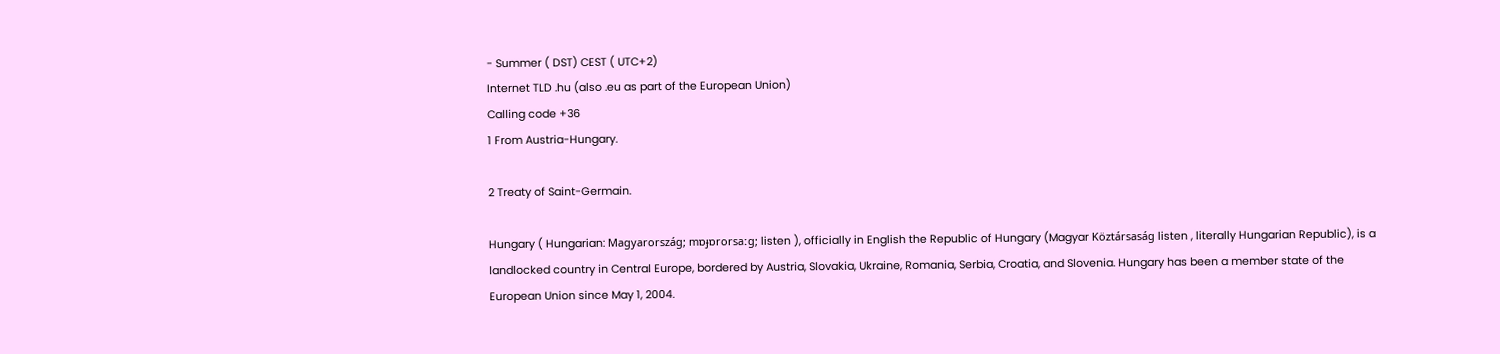- Summer ( DST) CEST ( UTC+2)
Internet TLD .hu (also .eu as part of the European Union)
Calling code +36
1 From Austria-Hungary.

2 Treaty of Saint-Germain.

Hungary ( Hungarian: Magyarország; mɒɟɒrorsaːɡ; listen ), officially in English the Republic of Hungary (Magyar Köztársaság listen , literally Hungarian Republic), is a landlocked country in Central Europe, bordered by Austria, Slovakia, Ukraine, Romania, Serbia, Croatia, and Slovenia. Hungary has been a member state of the European Union since May 1, 2004.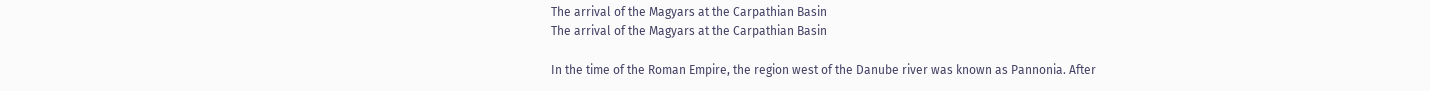The arrival of the Magyars at the Carpathian Basin
The arrival of the Magyars at the Carpathian Basin

In the time of the Roman Empire, the region west of the Danube river was known as Pannonia. After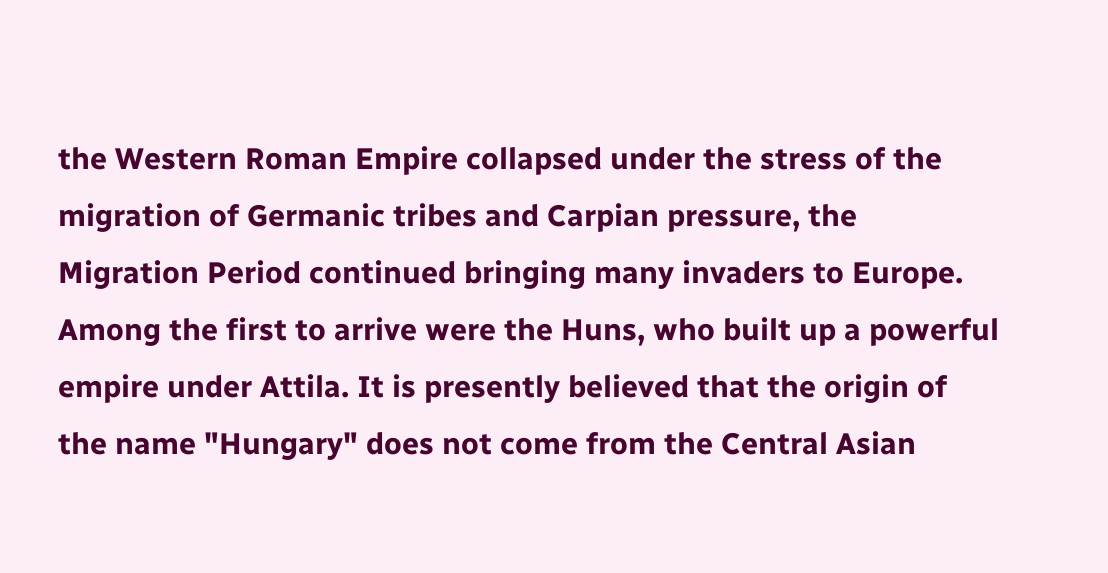the Western Roman Empire collapsed under the stress of the migration of Germanic tribes and Carpian pressure, the Migration Period continued bringing many invaders to Europe. Among the first to arrive were the Huns, who built up a powerful empire under Attila. It is presently believed that the origin of the name "Hungary" does not come from the Central Asian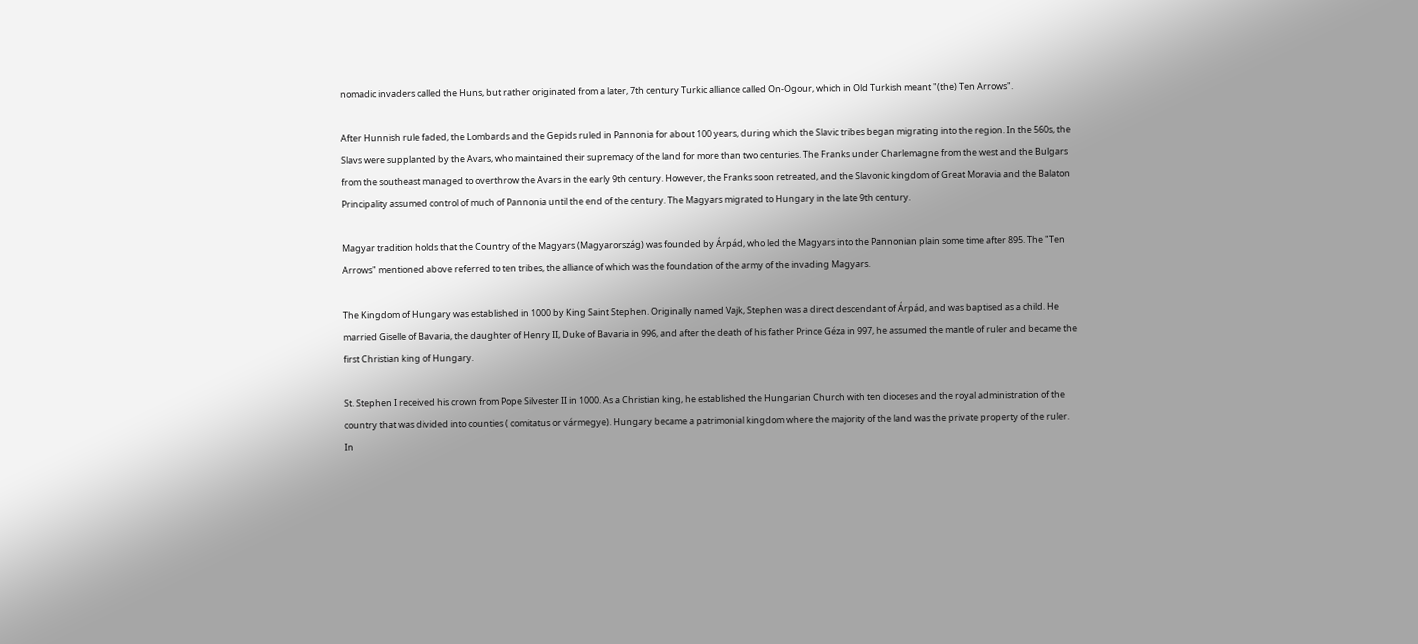nomadic invaders called the Huns, but rather originated from a later, 7th century Turkic alliance called On-Ogour, which in Old Turkish meant "(the) Ten Arrows".

After Hunnish rule faded, the Lombards and the Gepids ruled in Pannonia for about 100 years, during which the Slavic tribes began migrating into the region. In the 560s, the Slavs were supplanted by the Avars, who maintained their supremacy of the land for more than two centuries. The Franks under Charlemagne from the west and the Bulgars from the southeast managed to overthrow the Avars in the early 9th century. However, the Franks soon retreated, and the Slavonic kingdom of Great Moravia and the Balaton Principality assumed control of much of Pannonia until the end of the century. The Magyars migrated to Hungary in the late 9th century.

Magyar tradition holds that the Country of the Magyars (Magyarország) was founded by Árpád, who led the Magyars into the Pannonian plain some time after 895. The "Ten Arrows" mentioned above referred to ten tribes, the alliance of which was the foundation of the army of the invading Magyars.

The Kingdom of Hungary was established in 1000 by King Saint Stephen. Originally named Vajk, Stephen was a direct descendant of Árpád, and was baptised as a child. He married Giselle of Bavaria, the daughter of Henry II, Duke of Bavaria in 996, and after the death of his father Prince Géza in 997, he assumed the mantle of ruler and became the first Christian king of Hungary.

St. Stephen I received his crown from Pope Silvester II in 1000. As a Christian king, he established the Hungarian Church with ten dioceses and the royal administration of the country that was divided into counties ( comitatus or vármegye). Hungary became a patrimonial kingdom where the majority of the land was the private property of the ruler. In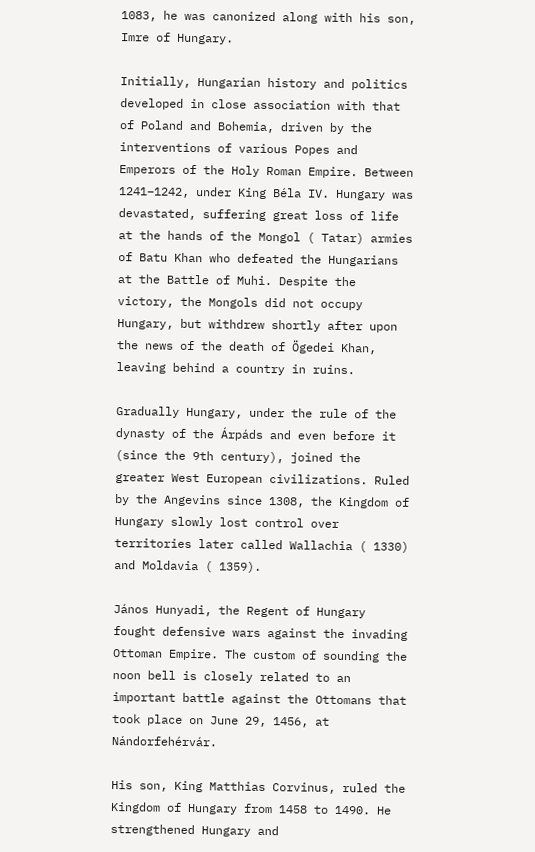1083, he was canonized along with his son, Imre of Hungary.

Initially, Hungarian history and politics developed in close association with that of Poland and Bohemia, driven by the interventions of various Popes and Emperors of the Holy Roman Empire. Between 1241–1242, under King Béla IV. Hungary was devastated, suffering great loss of life at the hands of the Mongol ( Tatar) armies of Batu Khan who defeated the Hungarians at the Battle of Muhi. Despite the victory, the Mongols did not occupy Hungary, but withdrew shortly after upon the news of the death of Ögedei Khan, leaving behind a country in ruins.

Gradually Hungary, under the rule of the dynasty of the Árpáds and even before it (since the 9th century), joined the greater West European civilizations. Ruled by the Angevins since 1308, the Kingdom of Hungary slowly lost control over territories later called Wallachia ( 1330) and Moldavia ( 1359).

János Hunyadi, the Regent of Hungary fought defensive wars against the invading Ottoman Empire. The custom of sounding the noon bell is closely related to an important battle against the Ottomans that took place on June 29, 1456, at Nándorfehérvár.

His son, King Matthias Corvinus, ruled the Kingdom of Hungary from 1458 to 1490. He strengthened Hungary and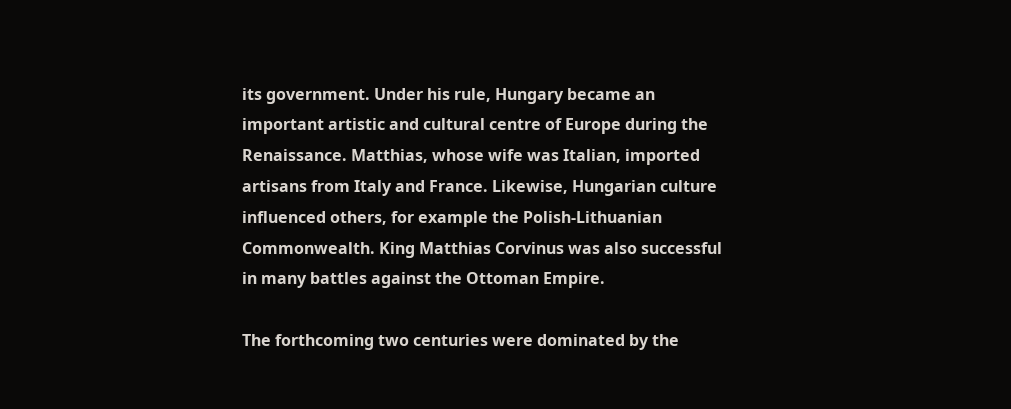its government. Under his rule, Hungary became an important artistic and cultural centre of Europe during the Renaissance. Matthias, whose wife was Italian, imported artisans from Italy and France. Likewise, Hungarian culture influenced others, for example the Polish-Lithuanian Commonwealth. King Matthias Corvinus was also successful in many battles against the Ottoman Empire.

The forthcoming two centuries were dominated by the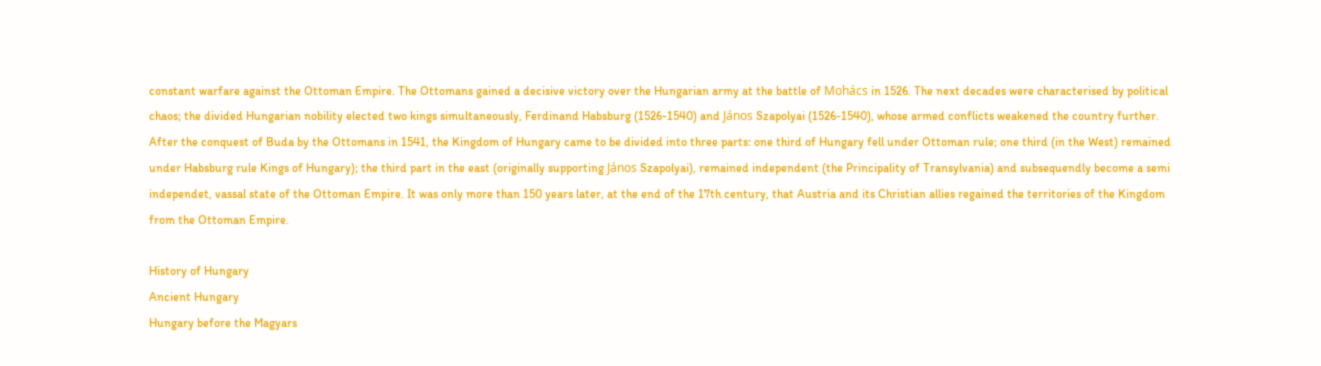constant warfare against the Ottoman Empire. The Ottomans gained a decisive victory over the Hungarian army at the battle of Mohács in 1526. The next decades were characterised by political chaos; the divided Hungarian nobility elected two kings simultaneously, Ferdinand Habsburg (1526-1540) and János Szapolyai (1526-1540), whose armed conflicts weakened the country further. After the conquest of Buda by the Ottomans in 1541, the Kingdom of Hungary came to be divided into three parts: one third of Hungary fell under Ottoman rule; one third (in the West) remained under Habsburg rule Kings of Hungary); the third part in the east (originally supporting János Szapolyai), remained independent (the Principality of Transylvania) and subsequendly become a semi independet, vassal state of the Ottoman Empire. It was only more than 150 years later, at the end of the 17th century, that Austria and its Christian allies regained the territories of the Kingdom from the Ottoman Empire.

History of Hungary
Ancient Hungary
Hungary before the Magyars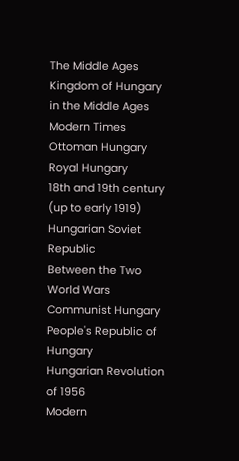The Middle Ages
Kingdom of Hungary in the Middle Ages
Modern Times
Ottoman Hungary
Royal Hungary
18th and 19th century (up to early 1919)
Hungarian Soviet Republic
Between the Two World Wars
Communist Hungary
People's Republic of Hungary
Hungarian Revolution of 1956
Modern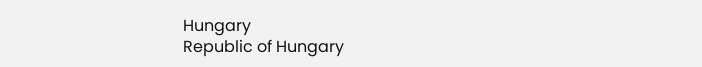Hungary
Republic of Hungary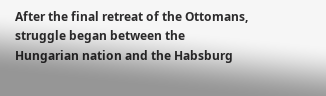After the final retreat of the Ottomans, struggle began between the Hungarian nation and the Habsburg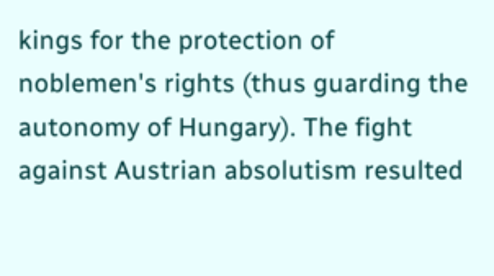kings for the protection of noblemen's rights (thus guarding the autonomy of Hungary). The fight against Austrian absolutism resulted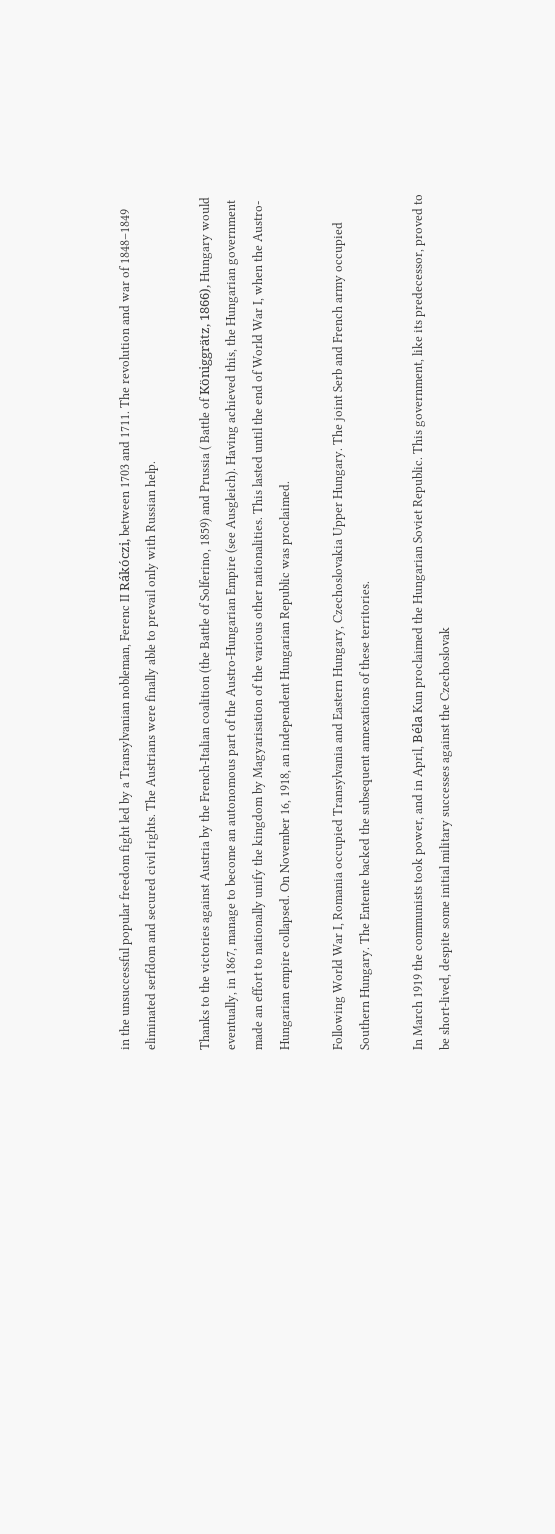in the unsuccessful popular freedom fight led by a Transylvanian nobleman, Ferenc II Rákóczi, between 1703 and 1711. The revolution and war of 1848–1849 eliminated serfdom and secured civil rights. The Austrians were finally able to prevail only with Russian help.

Thanks to the victories against Austria by the French-Italian coalition (the Battle of Solferino, 1859) and Prussia ( Battle of Königgrätz, 1866), Hungary would eventually, in 1867, manage to become an autonomous part of the Austro-Hungarian Empire (see Ausgleich). Having achieved this, the Hungarian government made an effort to nationally unify the kingdom by Magyarisation of the various other nationalities. This lasted until the end of World War I, when the Austro-Hungarian empire collapsed. On November 16, 1918, an independent Hungarian Republic was proclaimed.

Following World War I, Romania occupied Transylvania and Eastern Hungary, Czechoslovakia Upper Hungary. The joint Serb and French army occupied Southern Hungary. The Entente backed the subsequent annexations of these territories.

In March 1919 the communists took power, and in April, Béla Kun proclaimed the Hungarian Soviet Republic. This government, like its predecessor, proved to be short-lived, despite some initial military successes against the Czechoslovak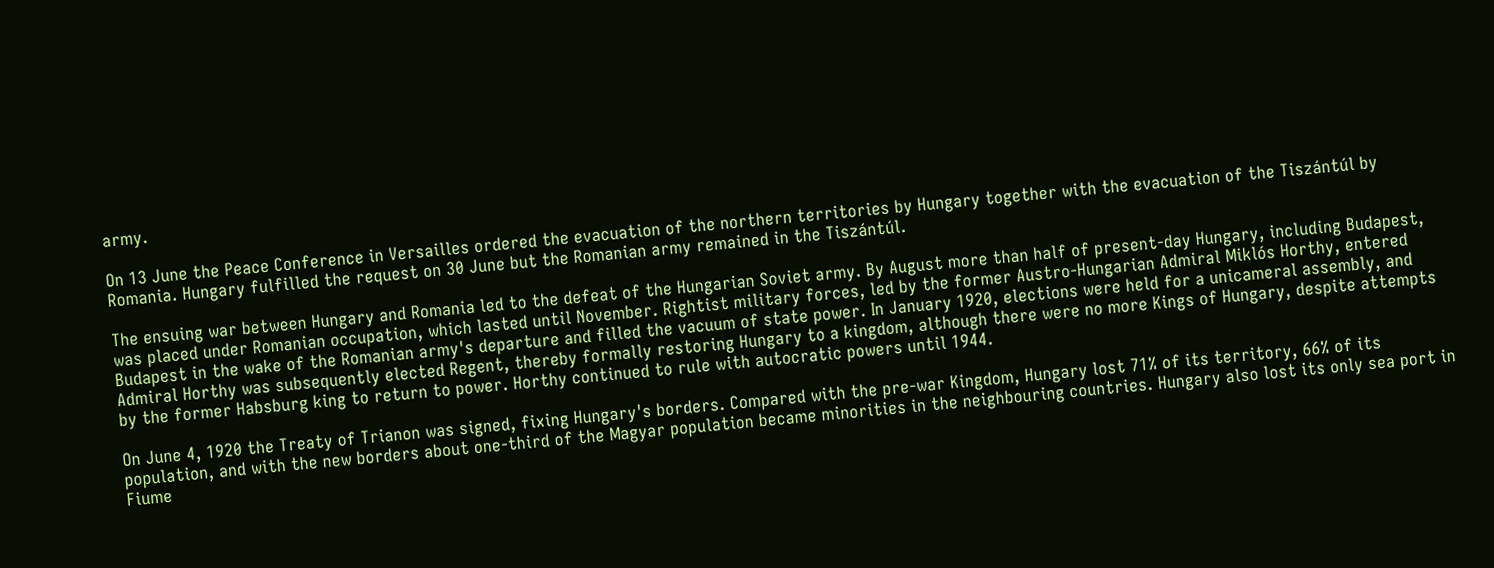army.

On 13 June the Peace Conference in Versailles ordered the evacuation of the northern territories by Hungary together with the evacuation of the Tiszántúl by Romania. Hungary fulfilled the request on 30 June but the Romanian army remained in the Tiszántúl.

The ensuing war between Hungary and Romania led to the defeat of the Hungarian Soviet army. By August more than half of present-day Hungary, including Budapest, was placed under Romanian occupation, which lasted until November. Rightist military forces, led by the former Austro-Hungarian Admiral Miklós Horthy, entered Budapest in the wake of the Romanian army's departure and filled the vacuum of state power. In January 1920, elections were held for a unicameral assembly, and Admiral Horthy was subsequently elected Regent, thereby formally restoring Hungary to a kingdom, although there were no more Kings of Hungary, despite attempts by the former Habsburg king to return to power. Horthy continued to rule with autocratic powers until 1944.

On June 4, 1920 the Treaty of Trianon was signed, fixing Hungary's borders. Compared with the pre-war Kingdom, Hungary lost 71% of its territory, 66% of its population, and with the new borders about one-third of the Magyar population became minorities in the neighbouring countries. Hungary also lost its only sea port in Fiume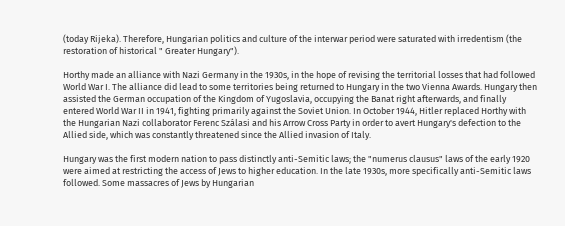(today Rijeka). Therefore, Hungarian politics and culture of the interwar period were saturated with irredentism (the restoration of historical " Greater Hungary").

Horthy made an alliance with Nazi Germany in the 1930s, in the hope of revising the territorial losses that had followed World War I. The alliance did lead to some territories being returned to Hungary in the two Vienna Awards. Hungary then assisted the German occupation of the Kingdom of Yugoslavia, occupying the Banat right afterwards, and finally entered World War II in 1941, fighting primarily against the Soviet Union. In October 1944, Hitler replaced Horthy with the Hungarian Nazi collaborator Ferenc Szálasi and his Arrow Cross Party in order to avert Hungary's defection to the Allied side, which was constantly threatened since the Allied invasion of Italy.

Hungary was the first modern nation to pass distinctly anti-Semitic laws; the "numerus clausus" laws of the early 1920 were aimed at restricting the access of Jews to higher education. In the late 1930s, more specifically anti-Semitic laws followed. Some massacres of Jews by Hungarian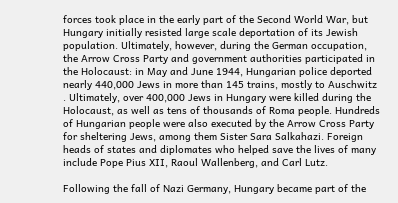forces took place in the early part of the Second World War, but Hungary initially resisted large scale deportation of its Jewish population. Ultimately, however, during the German occupation, the Arrow Cross Party and government authorities participated in the Holocaust: in May and June 1944, Hungarian police deported nearly 440,000 Jews in more than 145 trains, mostly to Auschwitz . Ultimately, over 400,000 Jews in Hungary were killed during the Holocaust, as well as tens of thousands of Roma people. Hundreds of Hungarian people were also executed by the Arrow Cross Party for sheltering Jews, among them Sister Sara Salkahazi. Foreign heads of states and diplomates who helped save the lives of many include Pope Pius XII, Raoul Wallenberg, and Carl Lutz.

Following the fall of Nazi Germany, Hungary became part of the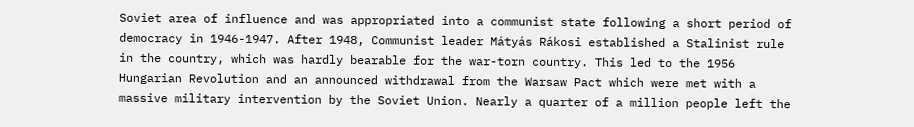Soviet area of influence and was appropriated into a communist state following a short period of democracy in 1946-1947. After 1948, Communist leader Mátyás Rákosi established a Stalinist rule in the country, which was hardly bearable for the war-torn country. This led to the 1956 Hungarian Revolution and an announced withdrawal from the Warsaw Pact which were met with a massive military intervention by the Soviet Union. Nearly a quarter of a million people left the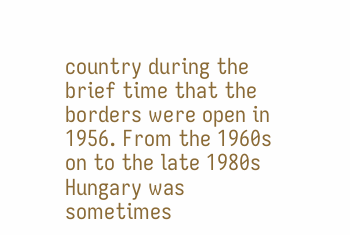country during the brief time that the borders were open in 1956. From the 1960s on to the late 1980s Hungary was sometimes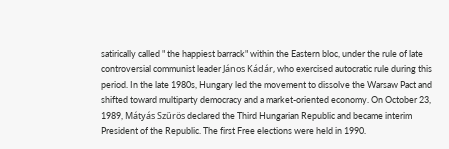satirically called " the happiest barrack" within the Eastern bloc, under the rule of late controversial communist leader János Kádár, who exercised autocratic rule during this period. In the late 1980s, Hungary led the movement to dissolve the Warsaw Pact and shifted toward multiparty democracy and a market-oriented economy. On October 23, 1989, Mátyás Szűrös declared the Third Hungarian Republic and became interim President of the Republic. The first Free elections were held in 1990.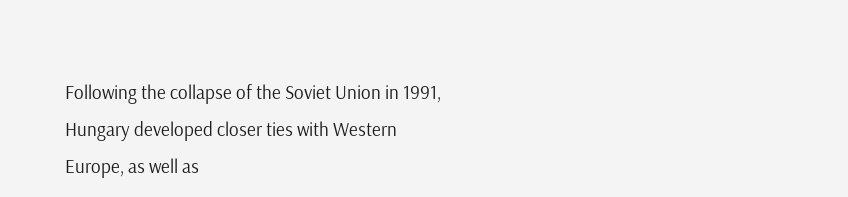Following the collapse of the Soviet Union in 1991, Hungary developed closer ties with Western Europe, as well as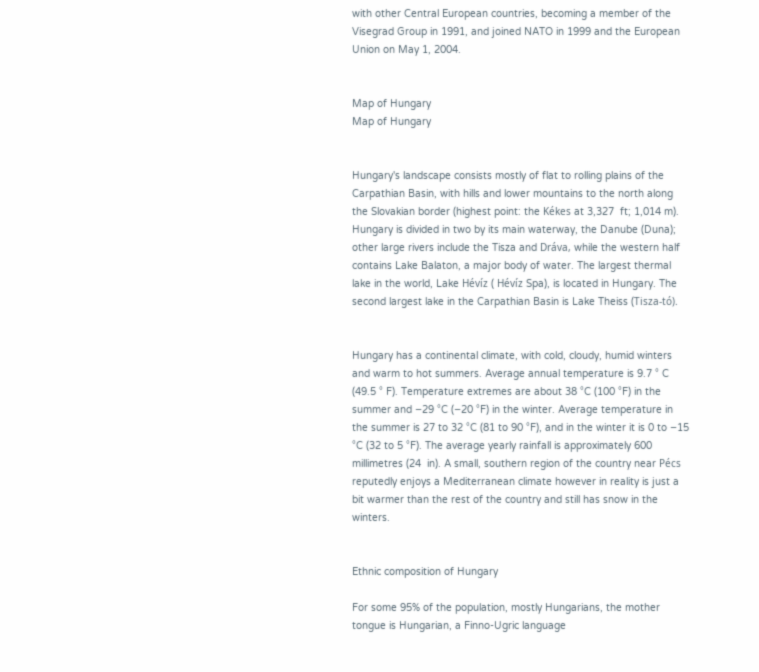with other Central European countries, becoming a member of the Visegrad Group in 1991, and joined NATO in 1999 and the European Union on May 1, 2004.


Map of Hungary
Map of Hungary


Hungary's landscape consists mostly of flat to rolling plains of the Carpathian Basin, with hills and lower mountains to the north along the Slovakian border (highest point: the Kékes at 3,327  ft; 1,014 m). Hungary is divided in two by its main waterway, the Danube (Duna); other large rivers include the Tisza and Dráva, while the western half contains Lake Balaton, a major body of water. The largest thermal lake in the world, Lake Hévíz ( Hévíz Spa), is located in Hungary. The second largest lake in the Carpathian Basin is Lake Theiss (Tisza-tó).


Hungary has a continental climate, with cold, cloudy, humid winters and warm to hot summers. Average annual temperature is 9.7 ° C (49.5 ° F). Temperature extremes are about 38 °C (100 °F) in the summer and −29 °C (−20 °F) in the winter. Average temperature in the summer is 27 to 32 °C (81 to 90 °F), and in the winter it is 0 to −15 °C (32 to 5 °F). The average yearly rainfall is approximately 600 millimetres (24  in). A small, southern region of the country near Pécs reputedly enjoys a Mediterranean climate however in reality is just a bit warmer than the rest of the country and still has snow in the winters.


Ethnic composition of Hungary

For some 95% of the population, mostly Hungarians, the mother tongue is Hungarian, a Finno-Ugric language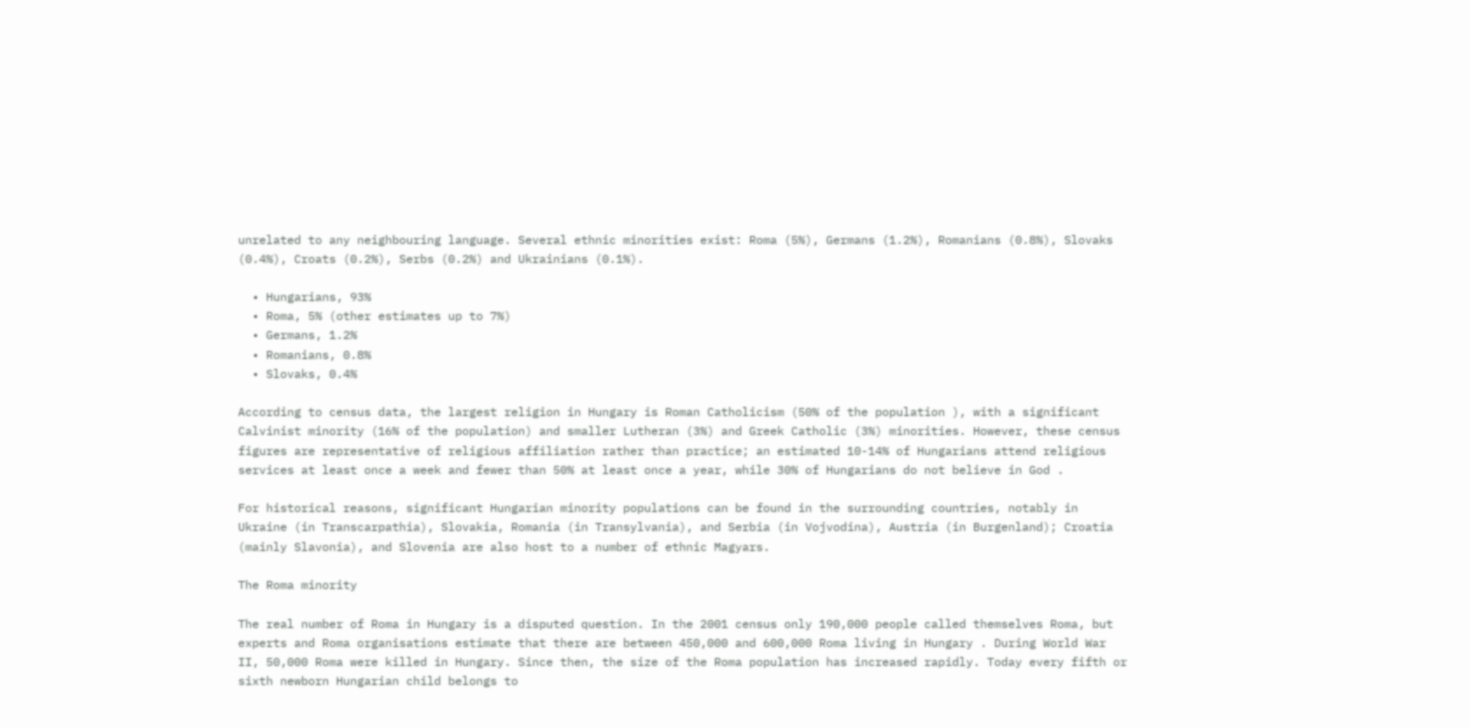unrelated to any neighbouring language. Several ethnic minorities exist: Roma (5%), Germans (1.2%), Romanians (0.8%), Slovaks (0.4%), Croats (0.2%), Serbs (0.2%) and Ukrainians (0.1%).

  • Hungarians, 93%
  • Roma, 5% (other estimates up to 7%)
  • Germans, 1.2%
  • Romanians, 0.8%
  • Slovaks, 0.4%

According to census data, the largest religion in Hungary is Roman Catholicism (50% of the population ), with a significant Calvinist minority (16% of the population) and smaller Lutheran (3%) and Greek Catholic (3%) minorities. However, these census figures are representative of religious affiliation rather than practice; an estimated 10-14% of Hungarians attend religious services at least once a week and fewer than 50% at least once a year, while 30% of Hungarians do not believe in God .

For historical reasons, significant Hungarian minority populations can be found in the surrounding countries, notably in Ukraine (in Transcarpathia), Slovakia, Romania (in Transylvania), and Serbia (in Vojvodina), Austria (in Burgenland); Croatia (mainly Slavonia), and Slovenia are also host to a number of ethnic Magyars.

The Roma minority

The real number of Roma in Hungary is a disputed question. In the 2001 census only 190,000 people called themselves Roma, but experts and Roma organisations estimate that there are between 450,000 and 600,000 Roma living in Hungary . During World War II, 50,000 Roma were killed in Hungary. Since then, the size of the Roma population has increased rapidly. Today every fifth or sixth newborn Hungarian child belongs to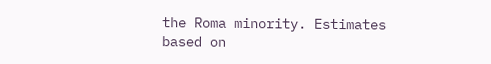the Roma minority. Estimates based on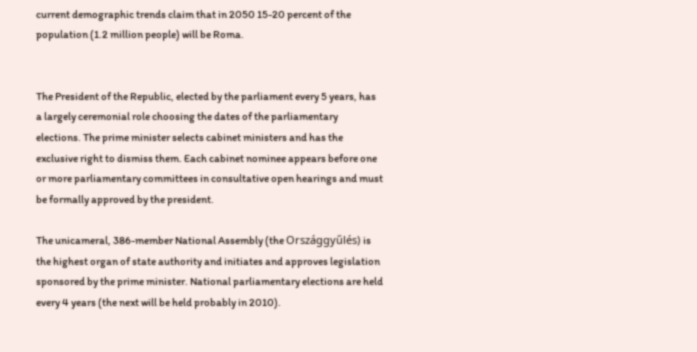current demographic trends claim that in 2050 15-20 percent of the population (1.2 million people) will be Roma.


The President of the Republic, elected by the parliament every 5 years, has a largely ceremonial role choosing the dates of the parliamentary elections. The prime minister selects cabinet ministers and has the exclusive right to dismiss them. Each cabinet nominee appears before one or more parliamentary committees in consultative open hearings and must be formally approved by the president.

The unicameral, 386-member National Assembly (the Országgyűlés) is the highest organ of state authority and initiates and approves legislation sponsored by the prime minister. National parliamentary elections are held every 4 years (the next will be held probably in 2010).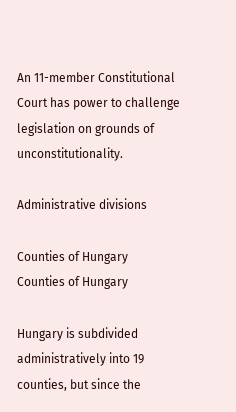An 11-member Constitutional Court has power to challenge legislation on grounds of unconstitutionality.

Administrative divisions

Counties of Hungary
Counties of Hungary

Hungary is subdivided administratively into 19 counties, but since the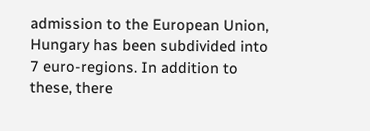admission to the European Union, Hungary has been subdivided into 7 euro-regions. In addition to these, there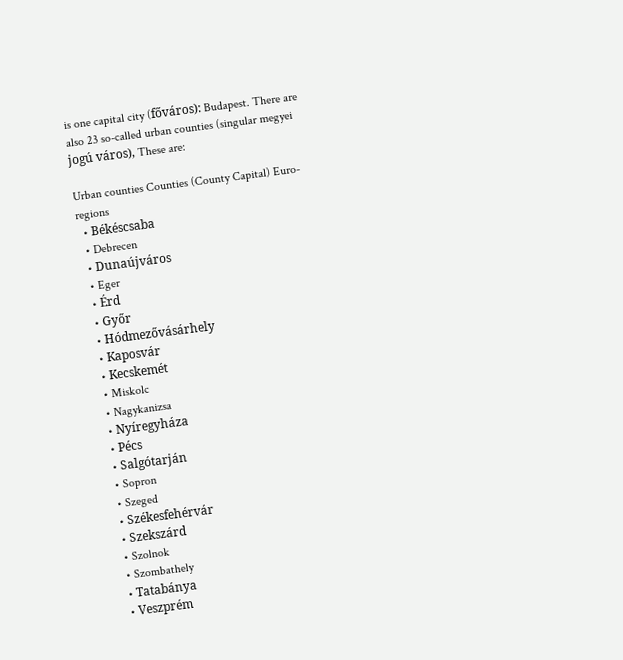is one capital city (főváros): Budapest. There are also 23 so-called urban counties (singular megyei jogú város), These are:

Urban counties Counties (County Capital) Euro-regions
  • Békéscsaba
  • Debrecen
  • Dunaújváros
  • Eger
  • Érd
  • Győr
  • Hódmezővásárhely
  • Kaposvár
  • Kecskemét
  • Miskolc
  • Nagykanizsa
  • Nyíregyháza
  • Pécs
  • Salgótarján
  • Sopron
  • Szeged
  • Székesfehérvár
  • Szekszárd
  • Szolnok
  • Szombathely
  • Tatabánya
  • Veszprém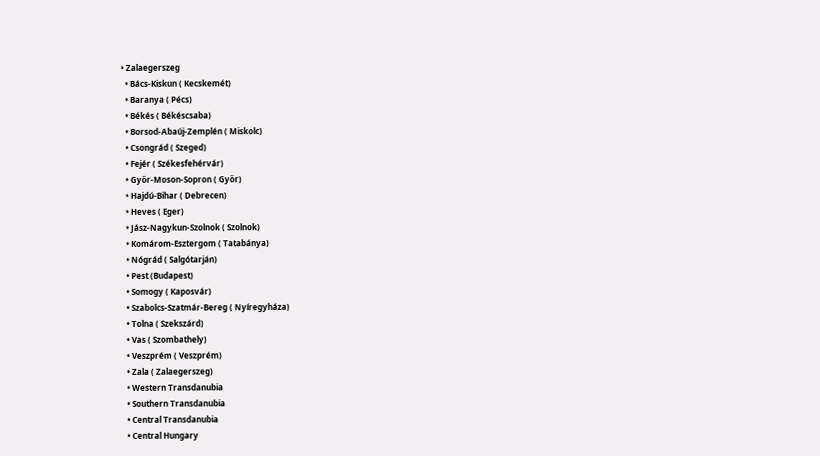• Zalaegerszeg
  • Bács-Kiskun ( Kecskemét)
  • Baranya ( Pécs)
  • Békés ( Békéscsaba)
  • Borsod-Abaúj-Zemplén ( Miskolc)
  • Csongrád ( Szeged)
  • Fejér ( Székesfehérvár)
  • Győr-Moson-Sopron ( Győr)
  • Hajdú-Bihar ( Debrecen)
  • Heves ( Eger)
  • Jász-Nagykun-Szolnok ( Szolnok)
  • Komárom-Esztergom ( Tatabánya)
  • Nógrád ( Salgótarján)
  • Pest (Budapest)
  • Somogy ( Kaposvár)
  • Szabolcs-Szatmár-Bereg ( Nyíregyháza)
  • Tolna ( Szekszárd)
  • Vas ( Szombathely)
  • Veszprém ( Veszprém)
  • Zala ( Zalaegerszeg)
  • Western Transdanubia
  • Southern Transdanubia
  • Central Transdanubia
  • Central Hungary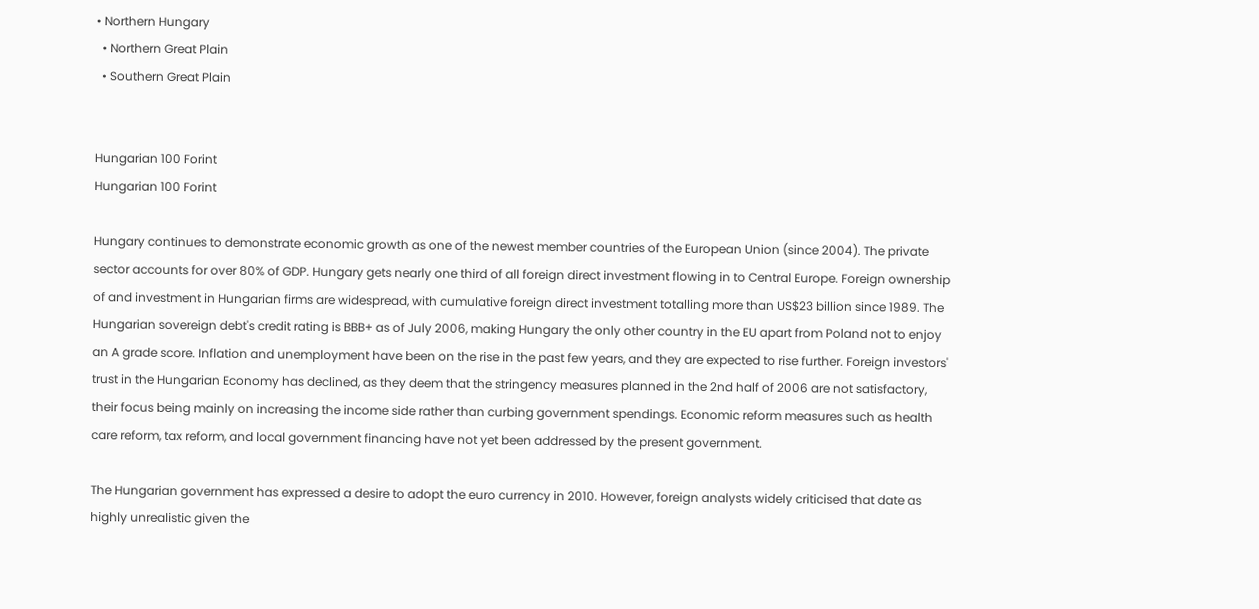• Northern Hungary
  • Northern Great Plain
  • Southern Great Plain


Hungarian 100 Forint
Hungarian 100 Forint

Hungary continues to demonstrate economic growth as one of the newest member countries of the European Union (since 2004). The private sector accounts for over 80% of GDP. Hungary gets nearly one third of all foreign direct investment flowing in to Central Europe. Foreign ownership of and investment in Hungarian firms are widespread, with cumulative foreign direct investment totalling more than US$23 billion since 1989. The Hungarian sovereign debt's credit rating is BBB+ as of July 2006, making Hungary the only other country in the EU apart from Poland not to enjoy an A grade score. Inflation and unemployment have been on the rise in the past few years, and they are expected to rise further. Foreign investors' trust in the Hungarian Economy has declined, as they deem that the stringency measures planned in the 2nd half of 2006 are not satisfactory, their focus being mainly on increasing the income side rather than curbing government spendings. Economic reform measures such as health care reform, tax reform, and local government financing have not yet been addressed by the present government.

The Hungarian government has expressed a desire to adopt the euro currency in 2010. However, foreign analysts widely criticised that date as highly unrealistic given the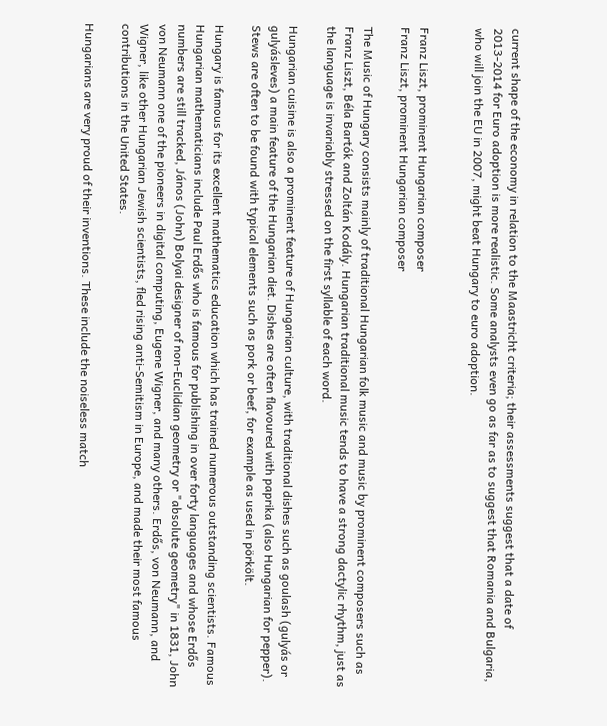current shape of the economy in relation to the Maastricht criteria; their assessments suggest that a date of 2013-2014 for Euro adoption is more realistic. Some analysts even go as far as to suggest that Romania and Bulgaria, who will join the EU in 2007, might beat Hungary to euro adoption.


Franz Liszt, prominent Hungarian composer
Franz Liszt, prominent Hungarian composer

The Music of Hungary consists mainly of traditional Hungarian folk music and music by prominent composers such as Franz Liszt, Béla Bartók and Zoltán Kodály. Hungarian traditional music tends to have a strong dactylic rhythm, just as the language is invariably stressed on the first syllable of each word.

Hungarian cuisine is also a prominent feature of Hungarian culture, with traditional dishes such as goulash (gulyás or gulyásleves) a main feature of the Hungarian diet. Dishes are often flavoured with paprika (also Hungarian for pepper). Stews are often to be found with typical elements such as pork or beef, for example as used in pörkölt.

Hungary is famous for its excellent mathematics education which has trained numerous outstanding scientists. Famous Hungarian mathematicians include Paul Erdős who is famous for publishing in over forty languages and whose Erdős numbers are still tracked, János (John) Bolyai designer of non-Euclidian geometry or "absolute geometry" in 1831, John von Neumann one of the pioneers in digital computing, Eugene Wigner, and many others. Erdős, von Neumann, and Wigner, like other Hungarian Jewish scientists, fled rising anti-Semitism in Europe, and made their most famous contributions in the United States.

Hungarians are very proud of their inventions. These include the noiseless match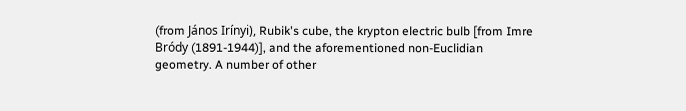(from János Irínyi), Rubik's cube, the krypton electric bulb [from Imre Bródy (1891-1944)], and the aforementioned non-Euclidian geometry. A number of other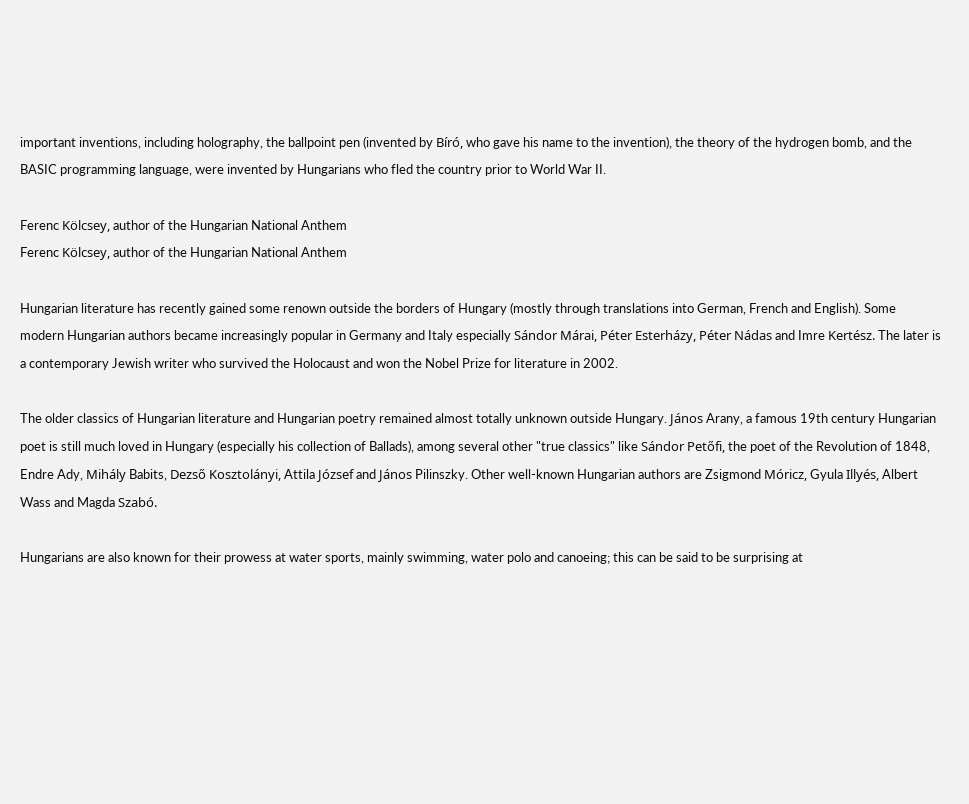important inventions, including holography, the ballpoint pen (invented by Bíró, who gave his name to the invention), the theory of the hydrogen bomb, and the BASIC programming language, were invented by Hungarians who fled the country prior to World War II.

Ferenc Kölcsey, author of the Hungarian National Anthem
Ferenc Kölcsey, author of the Hungarian National Anthem

Hungarian literature has recently gained some renown outside the borders of Hungary (mostly through translations into German, French and English). Some modern Hungarian authors became increasingly popular in Germany and Italy especially Sándor Márai, Péter Esterházy, Péter Nádas and Imre Kertész. The later is a contemporary Jewish writer who survived the Holocaust and won the Nobel Prize for literature in 2002.

The older classics of Hungarian literature and Hungarian poetry remained almost totally unknown outside Hungary. János Arany, a famous 19th century Hungarian poet is still much loved in Hungary (especially his collection of Ballads), among several other "true classics" like Sándor Petőfi, the poet of the Revolution of 1848, Endre Ady, Mihály Babits, Dezső Kosztolányi, Attila József and János Pilinszky. Other well-known Hungarian authors are Zsigmond Móricz, Gyula Illyés, Albert Wass and Magda Szabó.

Hungarians are also known for their prowess at water sports, mainly swimming, water polo and canoeing; this can be said to be surprising at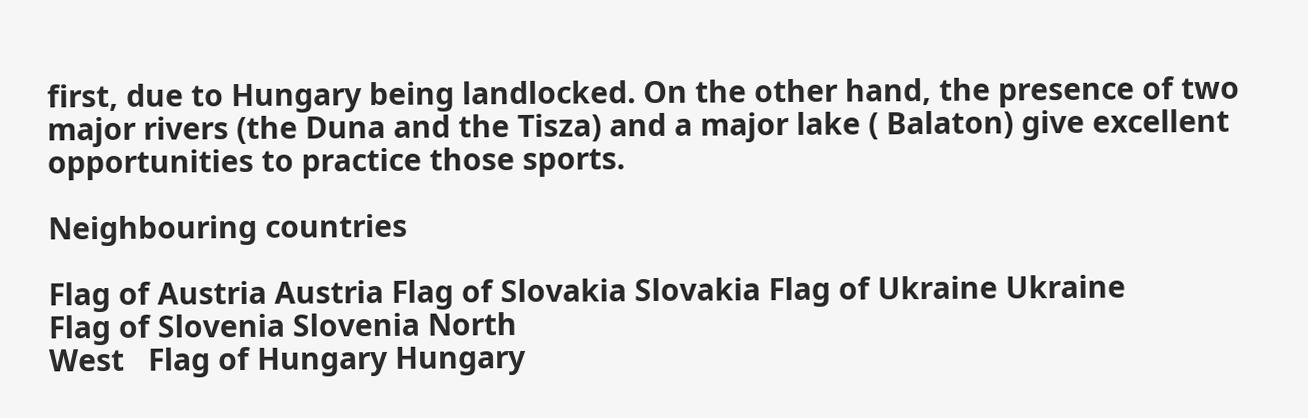first, due to Hungary being landlocked. On the other hand, the presence of two major rivers (the Duna and the Tisza) and a major lake ( Balaton) give excellent opportunities to practice those sports.

Neighbouring countries

Flag of Austria Austria Flag of Slovakia Slovakia Flag of Ukraine Ukraine
Flag of Slovenia Slovenia North
West   Flag of Hungary Hungary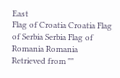East
Flag of Croatia Croatia Flag of Serbia Serbia Flag of Romania Romania
Retrieved from ""